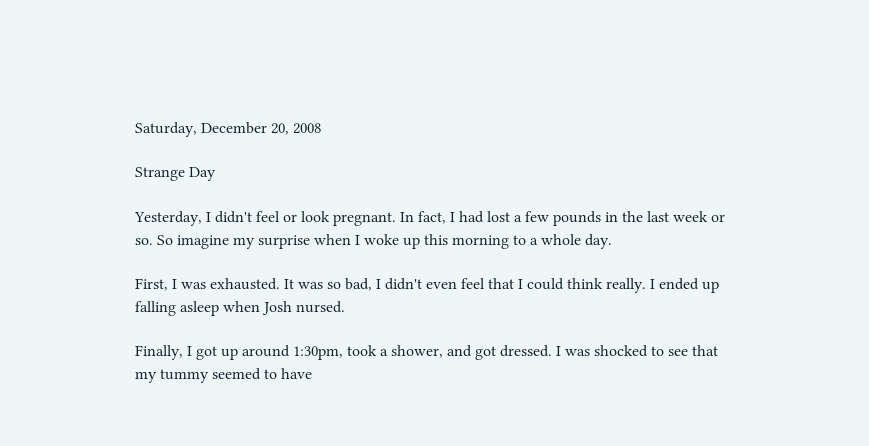Saturday, December 20, 2008

Strange Day

Yesterday, I didn't feel or look pregnant. In fact, I had lost a few pounds in the last week or so. So imagine my surprise when I woke up this morning to a whole day.

First, I was exhausted. It was so bad, I didn't even feel that I could think really. I ended up falling asleep when Josh nursed.

Finally, I got up around 1:30pm, took a shower, and got dressed. I was shocked to see that my tummy seemed to have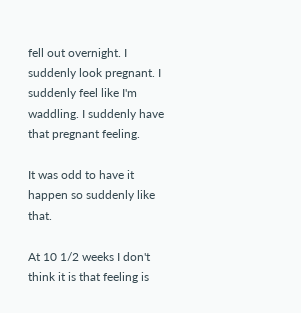fell out overnight. I suddenly look pregnant. I suddenly feel like I'm waddling. I suddenly have that pregnant feeling.

It was odd to have it happen so suddenly like that.

At 10 1/2 weeks I don't think it is that feeling is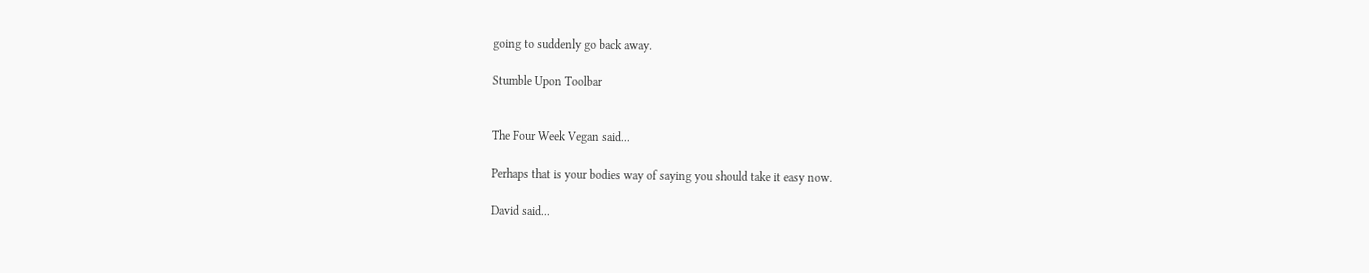going to suddenly go back away.

Stumble Upon Toolbar


The Four Week Vegan said...

Perhaps that is your bodies way of saying you should take it easy now.

David said...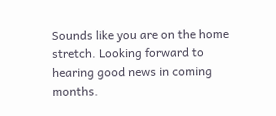Sounds like you are on the home stretch. Looking forward to hearing good news in coming months.